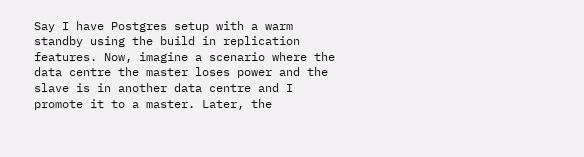Say I have Postgres setup with a warm standby using the build in replication features. Now, imagine a scenario where the data centre the master loses power and the slave is in another data centre and I promote it to a master. Later, the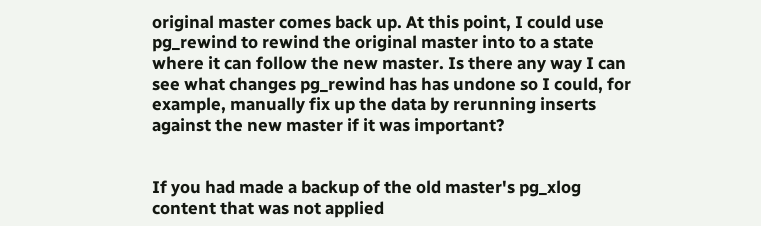original master comes back up. At this point, I could use pg_rewind to rewind the original master into to a state where it can follow the new master. Is there any way I can see what changes pg_rewind has has undone so I could, for example, manually fix up the data by rerunning inserts against the new master if it was important?


If you had made a backup of the old master's pg_xlog content that was not applied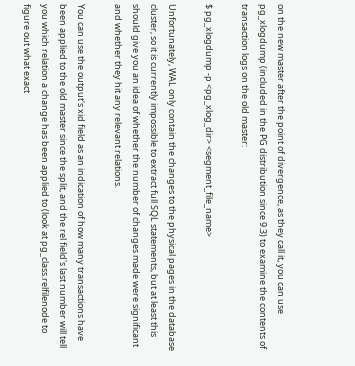on the new master after the point of divergence, as they call it, you can use pg_xlogdump (included in the PG distribution since 9.3) to examine the contents of transaction logs on the old master:

$ pg_xlogdump -p <pg_xlog_dir> <segment_file_name>

Unfortunately, WAL only contain the changes to the physical pages in the database cluster, so it is currently impossible to extract full SQL statements, but at least this should give you an idea of whether the number of changes made were significant and whether they hit any relevant relations.

You can use the output's xid field as an indication of how many transactions have been applied to the old master since the split, and the rel field's last number will tell you which relation a change has been applied to (look at pg_class.relfilenode to figure out what exact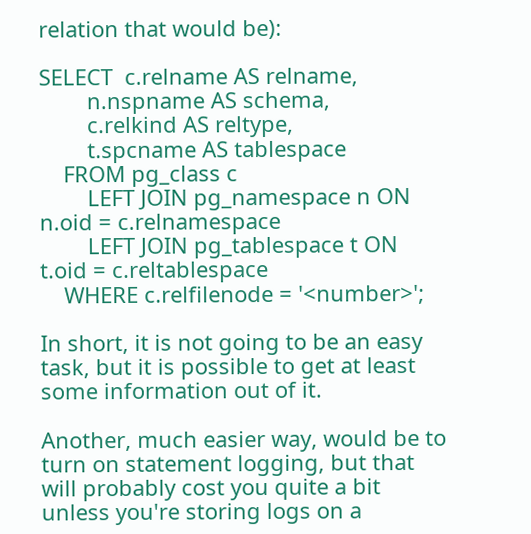relation that would be):

SELECT  c.relname AS relname,
        n.nspname AS schema,
        c.relkind AS reltype,
        t.spcname AS tablespace
    FROM pg_class c
        LEFT JOIN pg_namespace n ON n.oid = c.relnamespace
        LEFT JOIN pg_tablespace t ON t.oid = c.reltablespace
    WHERE c.relfilenode = '<number>';

In short, it is not going to be an easy task, but it is possible to get at least some information out of it.

Another, much easier way, would be to turn on statement logging, but that will probably cost you quite a bit unless you're storing logs on a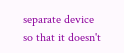separate device so that it doesn't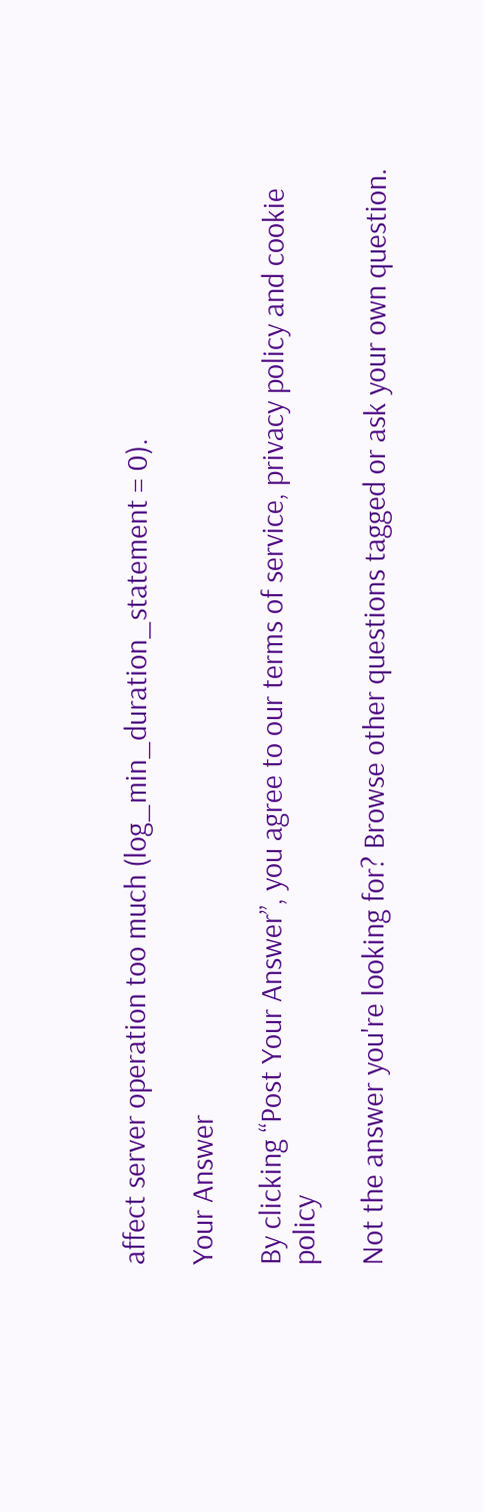affect server operation too much (log_min_duration_statement = 0).

Your Answer

By clicking “Post Your Answer”, you agree to our terms of service, privacy policy and cookie policy

Not the answer you're looking for? Browse other questions tagged or ask your own question.